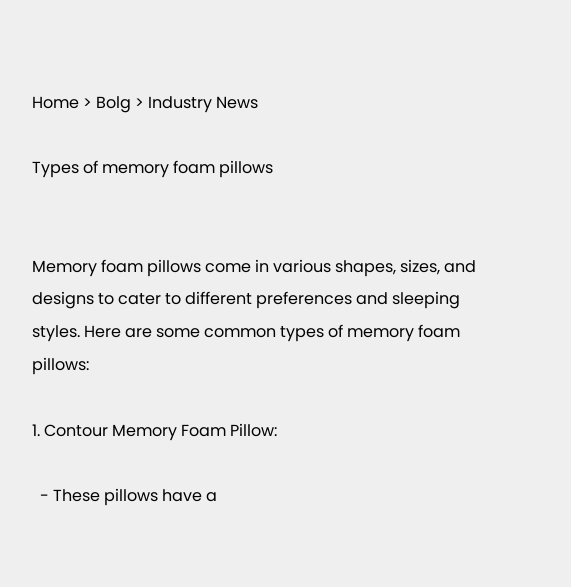Home > Bolg > Industry News

Types of memory foam pillows


Memory foam pillows come in various shapes, sizes, and designs to cater to different preferences and sleeping styles. Here are some common types of memory foam pillows:

1. Contour Memory Foam Pillow:

  - These pillows have a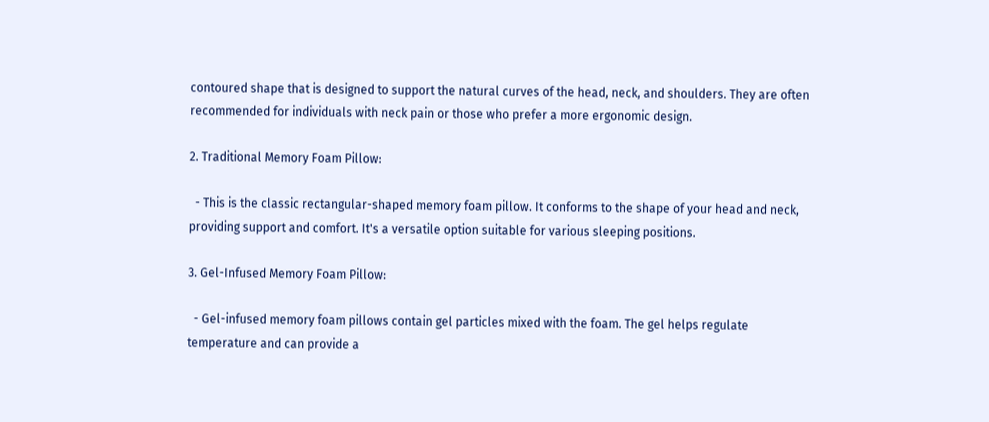contoured shape that is designed to support the natural curves of the head, neck, and shoulders. They are often recommended for individuals with neck pain or those who prefer a more ergonomic design.

2. Traditional Memory Foam Pillow:

  - This is the classic rectangular-shaped memory foam pillow. It conforms to the shape of your head and neck, providing support and comfort. It's a versatile option suitable for various sleeping positions.

3. Gel-Infused Memory Foam Pillow:

  - Gel-infused memory foam pillows contain gel particles mixed with the foam. The gel helps regulate temperature and can provide a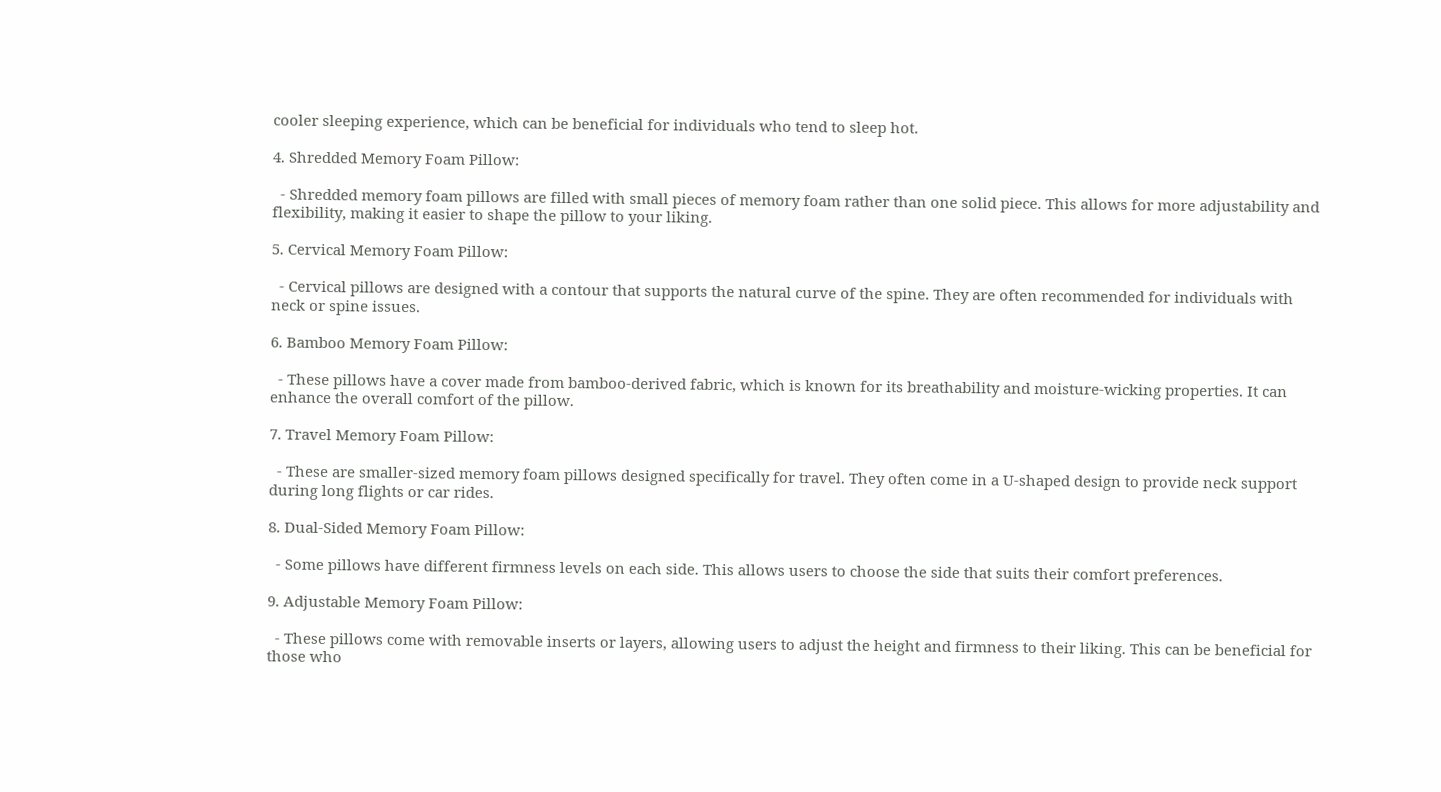cooler sleeping experience, which can be beneficial for individuals who tend to sleep hot.

4. Shredded Memory Foam Pillow:

  - Shredded memory foam pillows are filled with small pieces of memory foam rather than one solid piece. This allows for more adjustability and flexibility, making it easier to shape the pillow to your liking.

5. Cervical Memory Foam Pillow:

  - Cervical pillows are designed with a contour that supports the natural curve of the spine. They are often recommended for individuals with neck or spine issues.

6. Bamboo Memory Foam Pillow:

  - These pillows have a cover made from bamboo-derived fabric, which is known for its breathability and moisture-wicking properties. It can enhance the overall comfort of the pillow.

7. Travel Memory Foam Pillow:

  - These are smaller-sized memory foam pillows designed specifically for travel. They often come in a U-shaped design to provide neck support during long flights or car rides.

8. Dual-Sided Memory Foam Pillow:

  - Some pillows have different firmness levels on each side. This allows users to choose the side that suits their comfort preferences.

9. Adjustable Memory Foam Pillow:

  - These pillows come with removable inserts or layers, allowing users to adjust the height and firmness to their liking. This can be beneficial for those who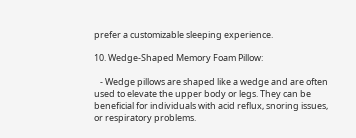prefer a customizable sleeping experience.

10. Wedge-Shaped Memory Foam Pillow:

   - Wedge pillows are shaped like a wedge and are often used to elevate the upper body or legs. They can be beneficial for individuals with acid reflux, snoring issues, or respiratory problems.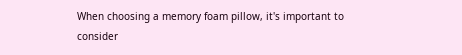When choosing a memory foam pillow, it's important to consider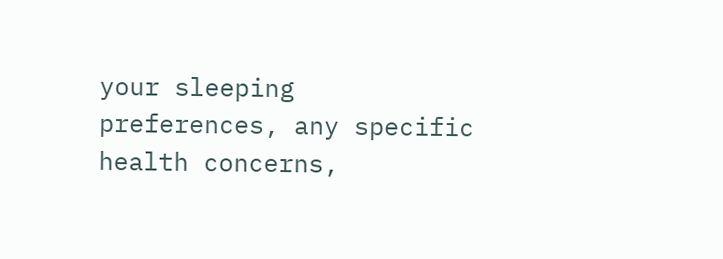your sleeping preferences, any specific health concerns,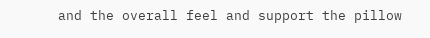and the overall feel and support the pillow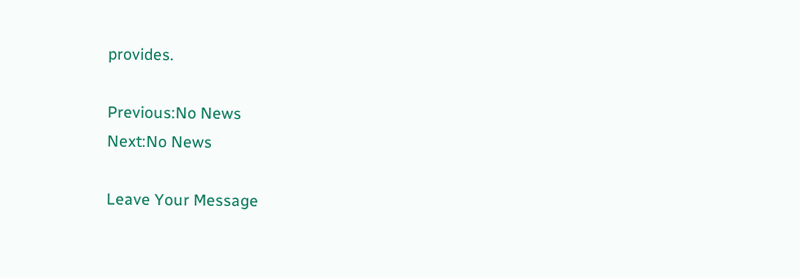provides.

Previous:No News
Next:No News

Leave Your Message